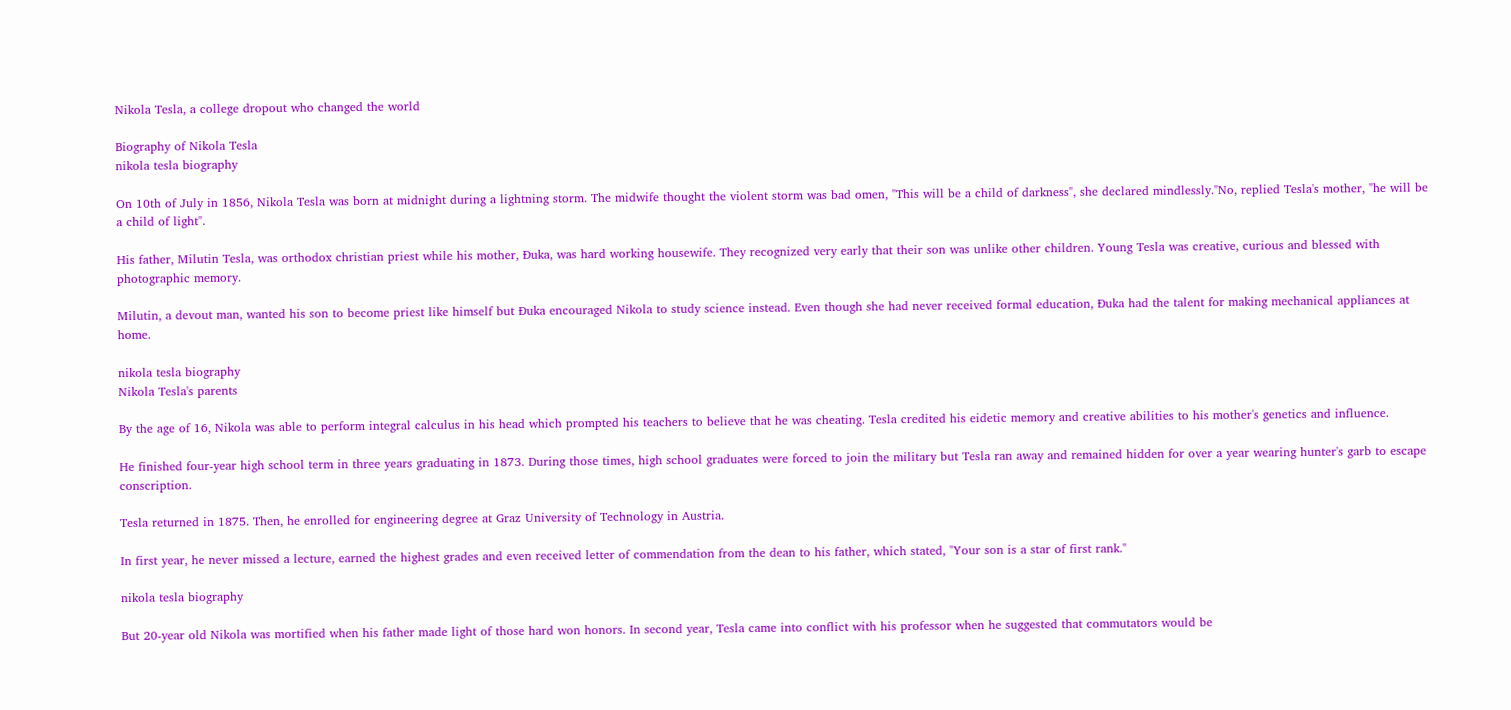Nikola Tesla, a college dropout who changed the world

Biography of Nikola Tesla
nikola tesla biography

On 10th of July in 1856, Nikola Tesla was born at midnight during a lightning storm. The midwife thought the violent storm was bad omen, "This will be a child of darkness", she declared mindlessly."No, replied Tesla's mother, "he will be a child of light".

His father, Milutin Tesla, was orthodox christian priest while his mother, Đuka, was hard working housewife. They recognized very early that their son was unlike other children. Young Tesla was creative, curious and blessed with photographic memory.

Milutin, a devout man, wanted his son to become priest like himself but Đuka encouraged Nikola to study science instead. Even though she had never received formal education, Đuka had the talent for making mechanical appliances at home.

nikola tesla biography
Nikola Tesla's parents

By the age of 16, Nikola was able to perform integral calculus in his head which prompted his teachers to believe that he was cheating. Tesla credited his eidetic memory and creative abilities to his mother's genetics and influence.

He finished four-year high school term in three years graduating in 1873. During those times, high school graduates were forced to join the military but Tesla ran away and remained hidden for over a year wearing hunter's garb to escape conscription.

Tesla returned in 1875. Then, he enrolled for engineering degree at Graz University of Technology in Austria.

In first year, he never missed a lecture, earned the highest grades and even received letter of commendation from the dean to his father, which stated, "Your son is a star of first rank."

nikola tesla biography

But 20-year old Nikola was mortified when his father made light of those hard won honors. In second year, Tesla came into conflict with his professor when he suggested that commutators would be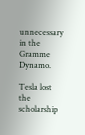unnecessary in the Gramme Dynamo.

Tesla lost the scholarship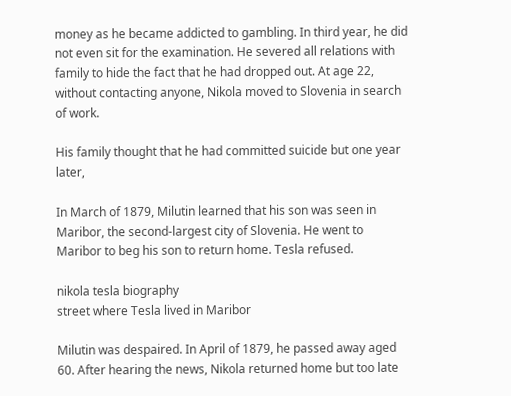money as he became addicted to gambling. In third year, he did not even sit for the examination. He severed all relations with family to hide the fact that he had dropped out. At age 22, without contacting anyone, Nikola moved to Slovenia in search of work.

His family thought that he had committed suicide but one year later,

In March of 1879, Milutin learned that his son was seen in Maribor, the second-largest city of Slovenia. He went to Maribor to beg his son to return home. Tesla refused.

nikola tesla biography
street where Tesla lived in Maribor

Milutin was despaired. In April of 1879, he passed away aged 60. After hearing the news, Nikola returned home but too late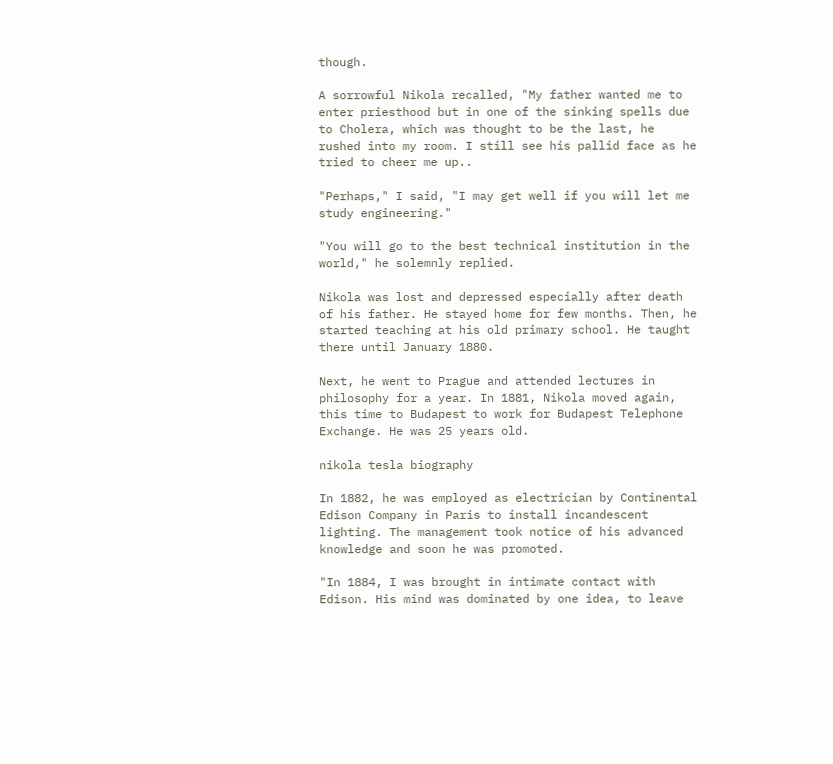though.

A sorrowful Nikola recalled, "My father wanted me to enter priesthood but in one of the sinking spells due to Cholera, which was thought to be the last, he rushed into my room. I still see his pallid face as he tried to cheer me up..

"Perhaps," I said, "I may get well if you will let me study engineering."

"You will go to the best technical institution in the world," he solemnly replied.

Nikola was lost and depressed especially after death of his father. He stayed home for few months. Then, he started teaching at his old primary school. He taught there until January 1880.

Next, he went to Prague and attended lectures in philosophy for a year. In 1881, Nikola moved again, this time to Budapest to work for Budapest Telephone Exchange. He was 25 years old.

nikola tesla biography

In 1882, he was employed as electrician by Continental Edison Company in Paris to install incandescent lighting. The management took notice of his advanced knowledge and soon he was promoted.

"In 1884, I was brought in intimate contact with Edison. His mind was dominated by one idea, to leave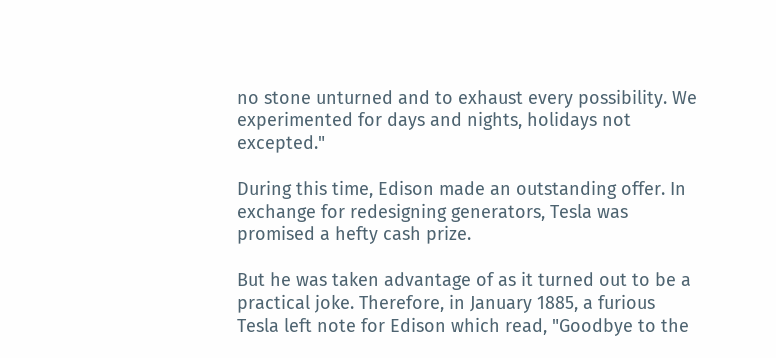no stone unturned and to exhaust every possibility. We experimented for days and nights, holidays not excepted."

During this time, Edison made an outstanding offer. In exchange for redesigning generators, Tesla was promised a hefty cash prize.

But he was taken advantage of as it turned out to be a practical joke. Therefore, in January 1885, a furious Tesla left note for Edison which read, "Goodbye to the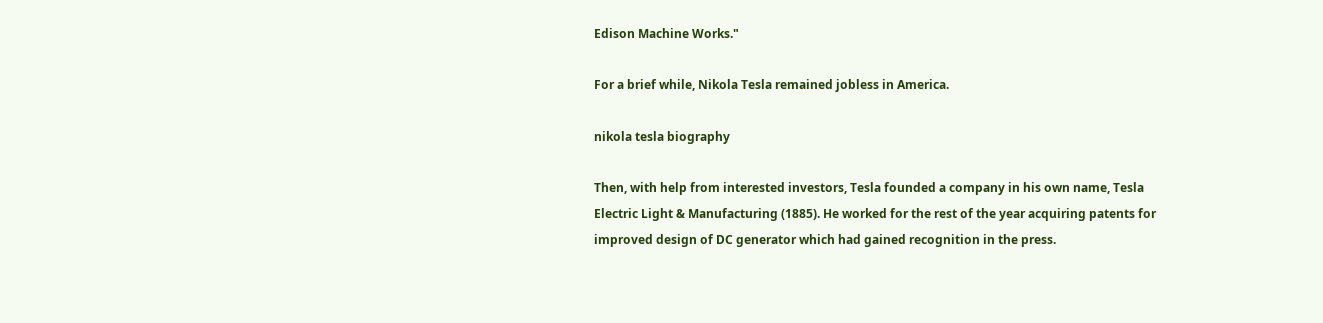Edison Machine Works."

For a brief while, Nikola Tesla remained jobless in America.

nikola tesla biography

Then, with help from interested investors, Tesla founded a company in his own name, Tesla Electric Light & Manufacturing (1885). He worked for the rest of the year acquiring patents for improved design of DC generator which had gained recognition in the press.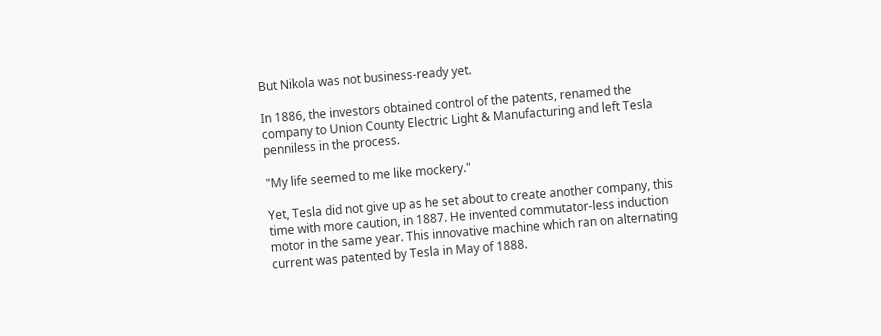But Nikola was not business-ready yet.

In 1886, the investors obtained control of the patents, renamed the company to Union County Electric Light & Manufacturing and left Tesla penniless in the process.

"My life seemed to me like mockery."

Yet, Tesla did not give up as he set about to create another company, this time with more caution, in 1887. He invented commutator-less induction motor in the same year. This innovative machine which ran on alternating current was patented by Tesla in May of 1888.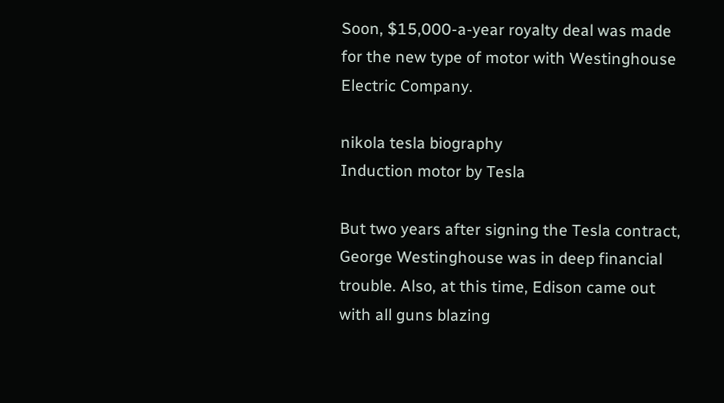Soon, $15,000-a-year royalty deal was made for the new type of motor with Westinghouse Electric Company.

nikola tesla biography
Induction motor by Tesla

But two years after signing the Tesla contract, George Westinghouse was in deep financial trouble. Also, at this time, Edison came out with all guns blazing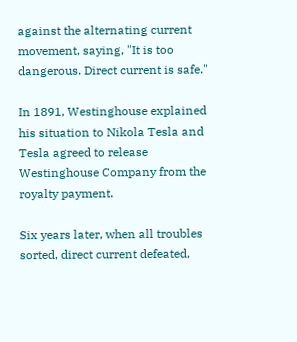against the alternating current movement, saying, "It is too dangerous. Direct current is safe."

In 1891, Westinghouse explained his situation to Nikola Tesla and Tesla agreed to release Westinghouse Company from the royalty payment.

Six years later, when all troubles sorted, direct current defeated,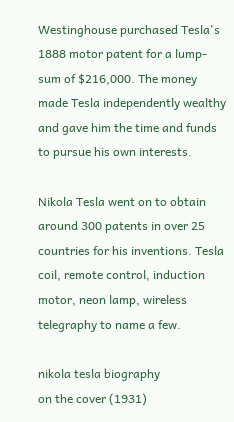Westinghouse purchased Tesla's 1888 motor patent for a lump-sum of $216,000. The money made Tesla independently wealthy and gave him the time and funds to pursue his own interests.

Nikola Tesla went on to obtain around 300 patents in over 25 countries for his inventions. Tesla coil, remote control, induction motor, neon lamp, wireless telegraphy to name a few.

nikola tesla biography
on the cover (1931)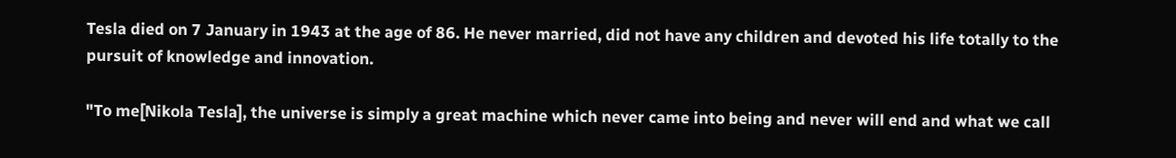Tesla died on 7 January in 1943 at the age of 86. He never married, did not have any children and devoted his life totally to the pursuit of knowledge and innovation.

"To me[Nikola Tesla], the universe is simply a great machine which never came into being and never will end and what we call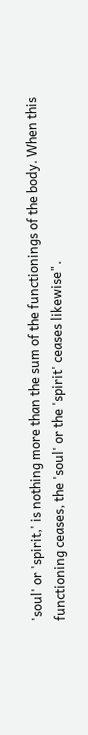'soul' or 'spirit,' is nothing more than the sum of the functionings of the body. When this functioning ceases, the 'soul' or the 'spirit' ceases likewise".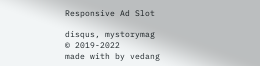Responsive Ad Slot

disqus, mystorymag
© 2019-2022
made with by vedang